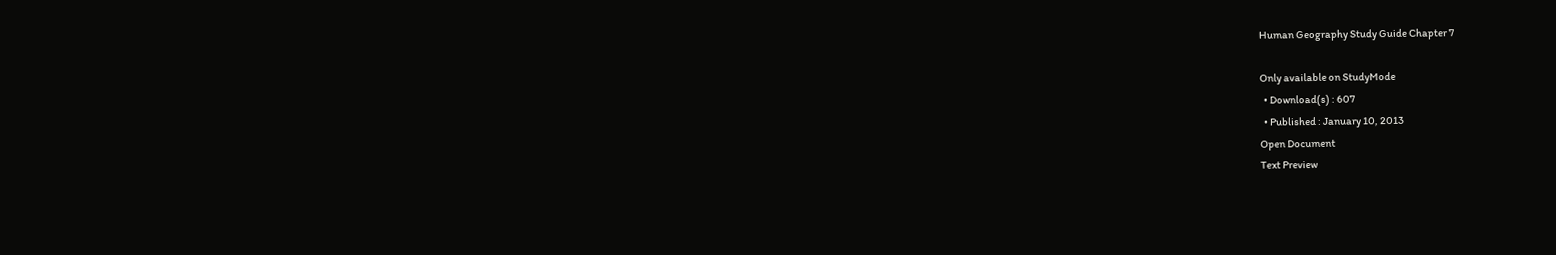Human Geography Study Guide Chapter 7

Only available on StudyMode
  • Download(s) : 607
  • Published : January 10, 2013
Open Document
Text Preview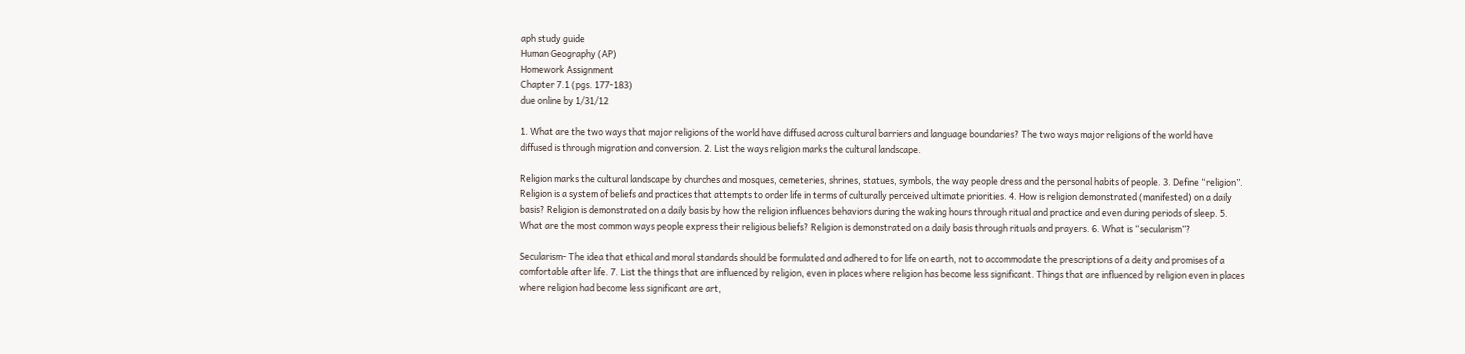aph study guide
Human Geography (AP)
Homework Assignment
Chapter 7.1 (pgs. 177-183)
due online by 1/31/12

1. What are the two ways that major religions of the world have diffused across cultural barriers and language boundaries? The two ways major religions of the world have diffused is through migration and conversion. 2. List the ways religion marks the cultural landscape.

Religion marks the cultural landscape by churches and mosques, cemeteries, shrines, statues, symbols, the way people dress and the personal habits of people. 3. Define “religion”.
Religion is a system of beliefs and practices that attempts to order life in terms of culturally perceived ultimate priorities. 4. How is religion demonstrated (manifested) on a daily basis? Religion is demonstrated on a daily basis by how the religion influences behaviors during the waking hours through ritual and practice and even during periods of sleep. 5. What are the most common ways people express their religious beliefs? Religion is demonstrated on a daily basis through rituals and prayers. 6. What is “secularism”?

Secularism- The idea that ethical and moral standards should be formulated and adhered to for life on earth, not to accommodate the prescriptions of a deity and promises of a comfortable after life. 7. List the things that are influenced by religion, even in places where religion has become less significant. Things that are influenced by religion even in places where religion had become less significant are art,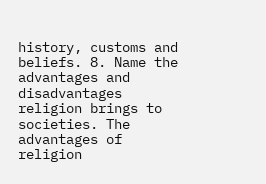history, customs and beliefs. 8. Name the advantages and disadvantages religion brings to societies. The advantages of religion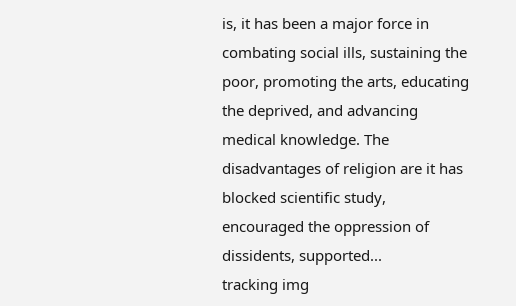is, it has been a major force in combating social ills, sustaining the poor, promoting the arts, educating the deprived, and advancing medical knowledge. The disadvantages of religion are it has blocked scientific study, encouraged the oppression of dissidents, supported...
tracking img